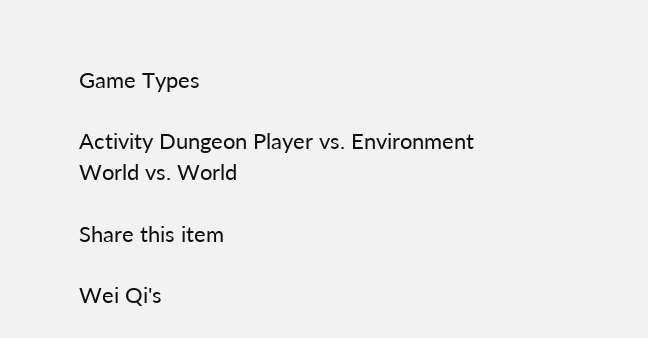Game Types

Activity Dungeon Player vs. Environment World vs. World

Share this item

Wei Qi's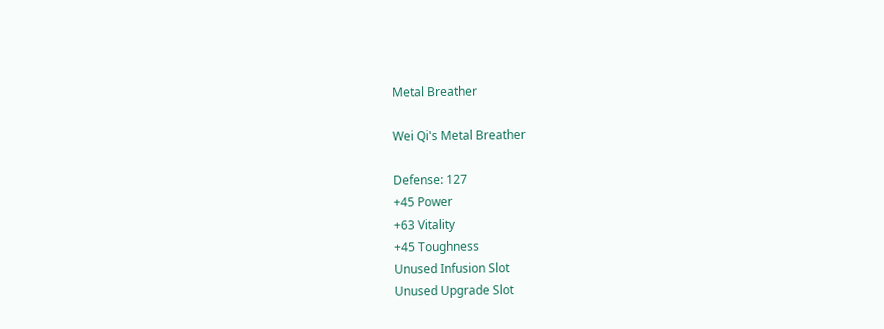Metal Breather

Wei Qi's Metal Breather

Defense: 127
+45 Power
+63 Vitality
+45 Toughness
Unused Infusion Slot
Unused Upgrade Slot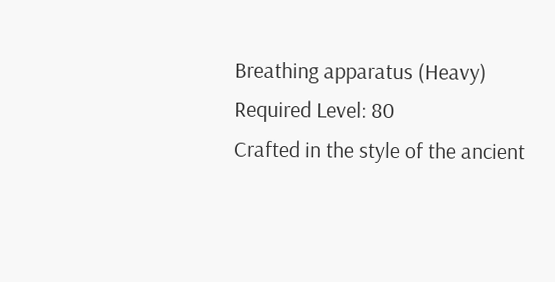Breathing apparatus (Heavy)
Required Level: 80
Crafted in the style of the ancient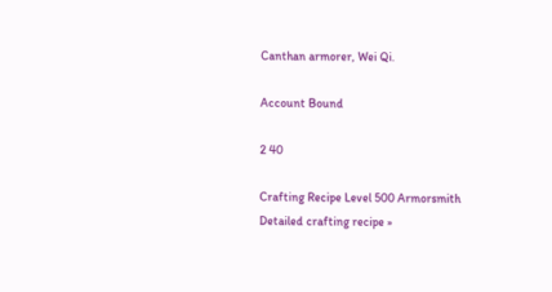Canthan armorer, Wei Qi.

Account Bound

2 40

Crafting Recipe Level 500 Armorsmith Detailed crafting recipe »